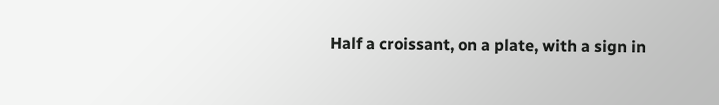Half a croissant, on a plate, with a sign in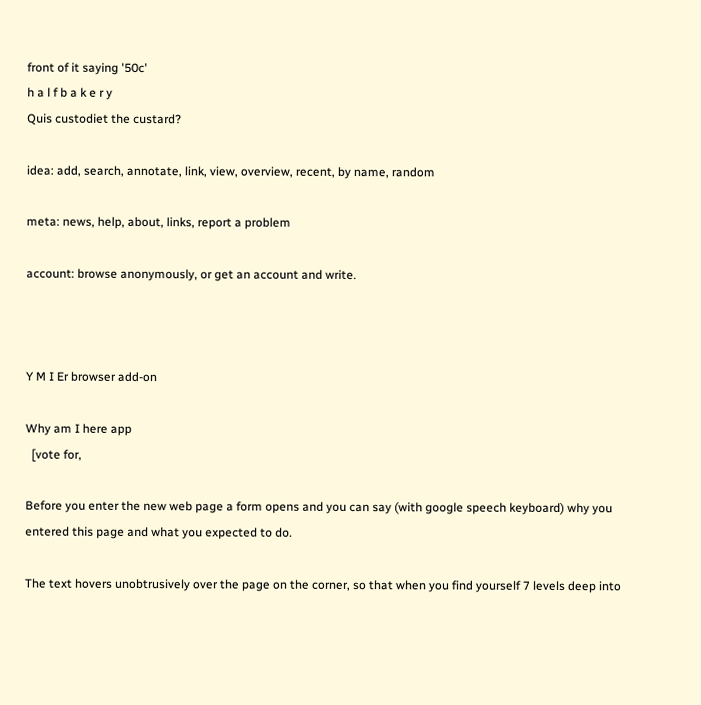front of it saying '50c'
h a l f b a k e r y
Quis custodiet the custard?

idea: add, search, annotate, link, view, overview, recent, by name, random

meta: news, help, about, links, report a problem

account: browse anonymously, or get an account and write.



Y M I Er browser add-on

Why am I here app
  [vote for,

Before you enter the new web page a form opens and you can say (with google speech keyboard) why you entered this page and what you expected to do.

The text hovers unobtrusively over the page on the corner, so that when you find yourself 7 levels deep into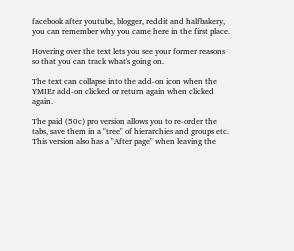facebook after youtube, blogger, reddit and halfbakery, you can remember why you came here in the first place.

Hovering over the text lets you see your former reasons so that you can track what's going on.

The text can collapse into the add-on icon when the YMIEr add-on clicked or return again when clicked again.

The paid (50c) pro version allows you to re-order the tabs, save them in a "tree" of hierarchies and groups etc. This version also has a "After page" when leaving the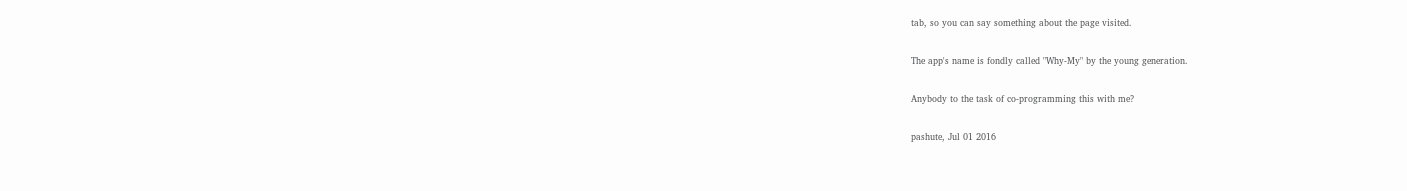tab, so you can say something about the page visited.

The app's name is fondly called "Why-My" by the young generation.

Anybody to the task of co-programming this with me?

pashute, Jul 01 2016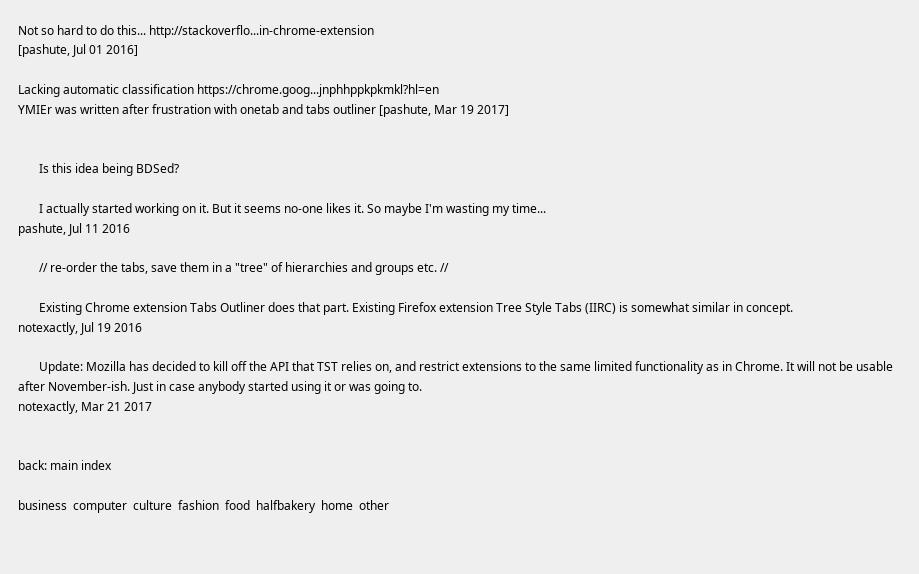Not so hard to do this... http://stackoverflo...in-chrome-extension
[pashute, Jul 01 2016]

Lacking automatic classification https://chrome.goog...jnphhppkpkmkl?hl=en
YMIEr was written after frustration with onetab and tabs outliner [pashute, Mar 19 2017]


       Is this idea being BDSed?

       I actually started working on it. But it seems no-one likes it. So maybe I'm wasting my time...
pashute, Jul 11 2016

       // re-order the tabs, save them in a "tree" of hierarchies and groups etc. //

       Existing Chrome extension Tabs Outliner does that part. Existing Firefox extension Tree Style Tabs (IIRC) is somewhat similar in concept.
notexactly, Jul 19 2016

       Update: Mozilla has decided to kill off the API that TST relies on, and restrict extensions to the same limited functionality as in Chrome. It will not be usable after November-ish. Just in case anybody started using it or was going to.
notexactly, Mar 21 2017


back: main index

business  computer  culture  fashion  food  halfbakery  home  other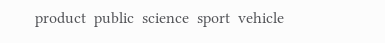product  public  science  sport  vehicle